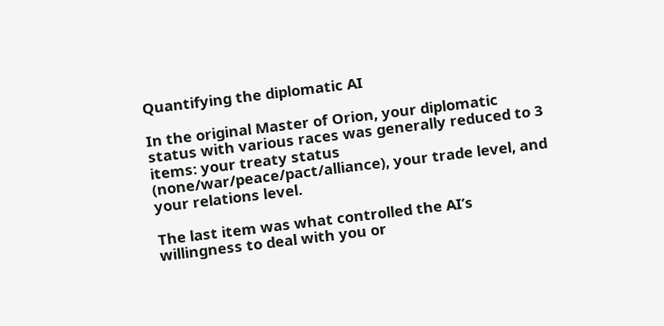Quantifying the diplomatic AI

In the original Master of Orion, your diplomatic status with various races was generally reduced to 3 items: your treaty status (none/war/peace/pact/alliance), your trade level, and your relations level.

The last item was what controlled the AI’s willingness to deal with you or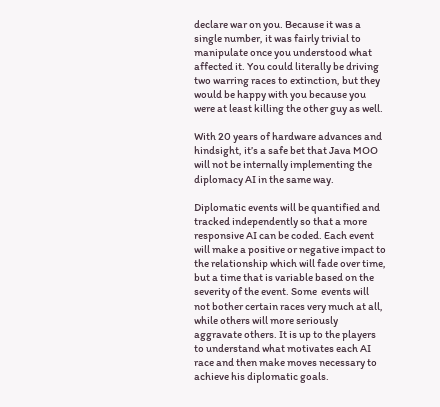declare war on you. Because it was a single number, it was fairly trivial to manipulate once you understood what affected it. You could literally be driving two warring races to extinction, but they would be happy with you because you were at least killing the other guy as well.

With 20 years of hardware advances and hindsight, it’s a safe bet that Java MOO will not be internally implementing the diplomacy AI in the same way.

Diplomatic events will be quantified and tracked independently so that a more responsive AI can be coded. Each event will make a positive or negative impact to the relationship which will fade over time, but a time that is variable based on the severity of the event. Some  events will not bother certain races very much at all, while others will more seriously aggravate others. It is up to the players to understand what motivates each AI race and then make moves necessary to achieve his diplomatic goals.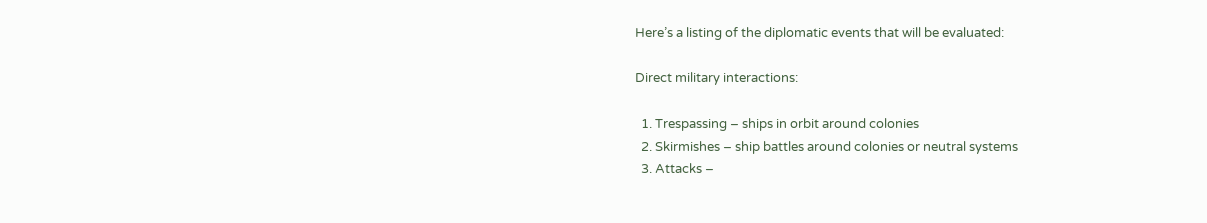Here’s a listing of the diplomatic events that will be evaluated:

Direct military interactions:

  1. Trespassing – ships in orbit around colonies
  2. Skirmishes – ship battles around colonies or neutral systems
  3. Attacks –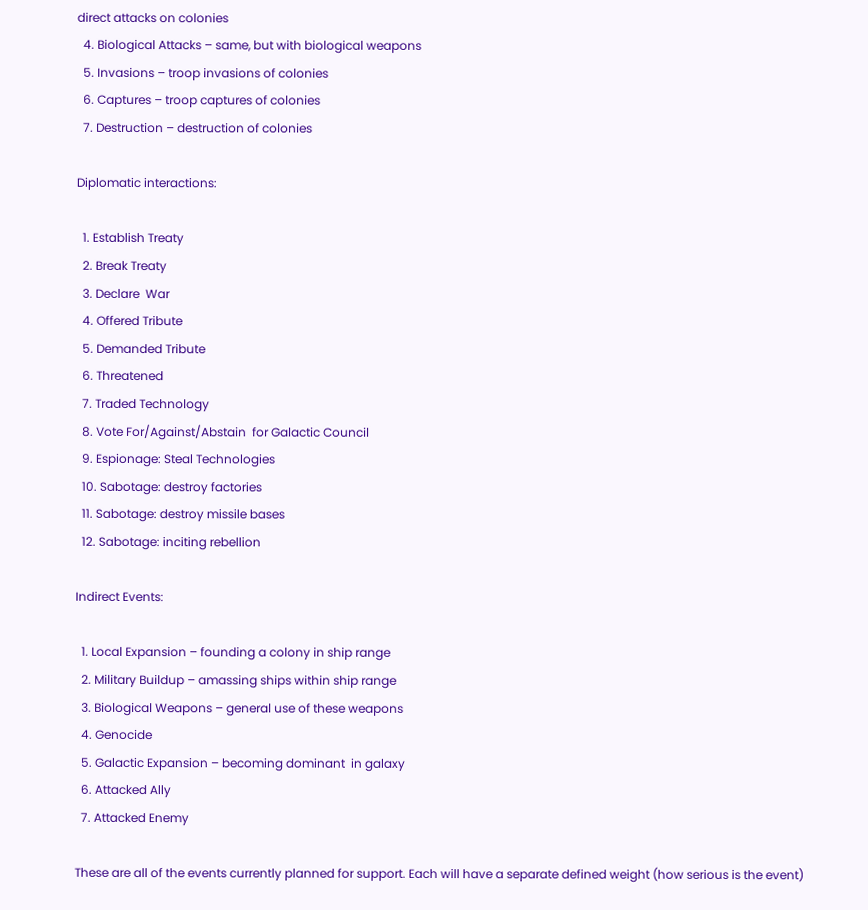direct attacks on colonies
  4. Biological Attacks – same, but with biological weapons
  5. Invasions – troop invasions of colonies
  6. Captures – troop captures of colonies
  7. Destruction – destruction of colonies

Diplomatic interactions:

  1. Establish Treaty
  2. Break Treaty
  3. Declare  War
  4. Offered Tribute
  5. Demanded Tribute
  6. Threatened
  7. Traded Technology
  8. Vote For/Against/Abstain  for Galactic Council
  9. Espionage: Steal Technologies
  10. Sabotage: destroy factories
  11. Sabotage: destroy missile bases
  12. Sabotage: inciting rebellion

Indirect Events:

  1. Local Expansion – founding a colony in ship range
  2. Military Buildup – amassing ships within ship range
  3. Biological Weapons – general use of these weapons
  4. Genocide
  5. Galactic Expansion – becoming dominant  in galaxy
  6. Attacked Ally
  7. Attacked Enemy

These are all of the events currently planned for support. Each will have a separate defined weight (how serious is the event)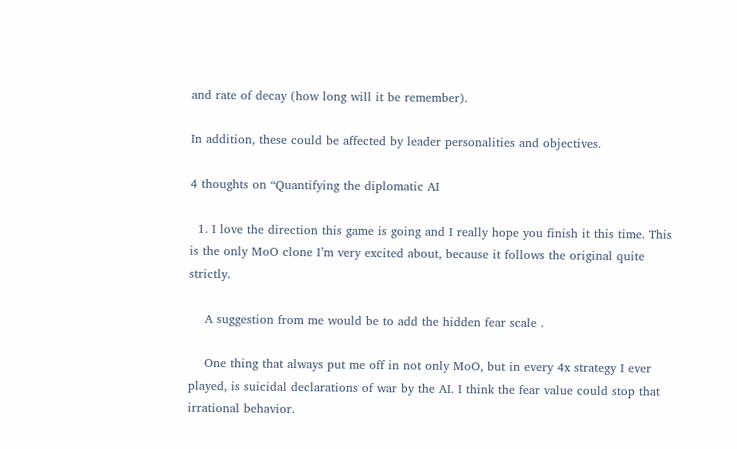and rate of decay (how long will it be remember).

In addition, these could be affected by leader personalities and objectives.

4 thoughts on “Quantifying the diplomatic AI

  1. I love the direction this game is going and I really hope you finish it this time. This is the only MoO clone I’m very excited about, because it follows the original quite strictly.

    A suggestion from me would be to add the hidden fear scale .

    One thing that always put me off in not only MoO, but in every 4x strategy I ever played, is suicidal declarations of war by the AI. I think the fear value could stop that irrational behavior.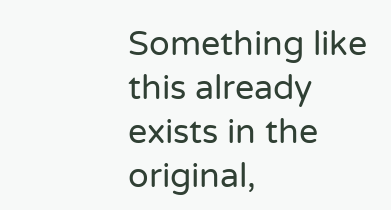Something like this already exists in the original,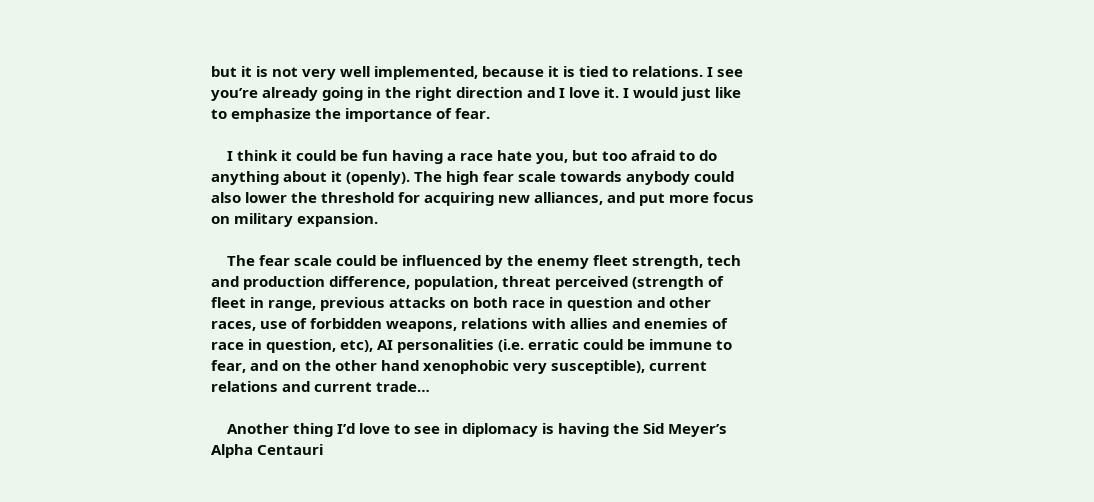but it is not very well implemented, because it is tied to relations. I see you’re already going in the right direction and I love it. I would just like to emphasize the importance of fear.

    I think it could be fun having a race hate you, but too afraid to do anything about it (openly). The high fear scale towards anybody could also lower the threshold for acquiring new alliances, and put more focus on military expansion.

    The fear scale could be influenced by the enemy fleet strength, tech and production difference, population, threat perceived (strength of fleet in range, previous attacks on both race in question and other races, use of forbidden weapons, relations with allies and enemies of race in question, etc), AI personalities (i.e. erratic could be immune to fear, and on the other hand xenophobic very susceptible), current relations and current trade…

    Another thing I’d love to see in diplomacy is having the Sid Meyer’s Alpha Centauri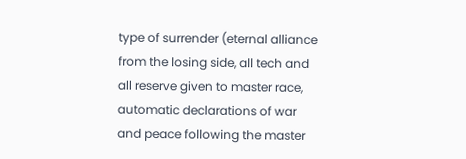type of surrender (eternal alliance from the losing side, all tech and all reserve given to master race, automatic declarations of war and peace following the master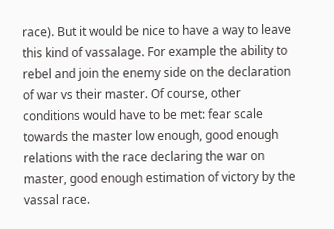race). But it would be nice to have a way to leave this kind of vassalage. For example the ability to rebel and join the enemy side on the declaration of war vs their master. Of course, other conditions would have to be met: fear scale towards the master low enough, good enough relations with the race declaring the war on master, good enough estimation of victory by the vassal race.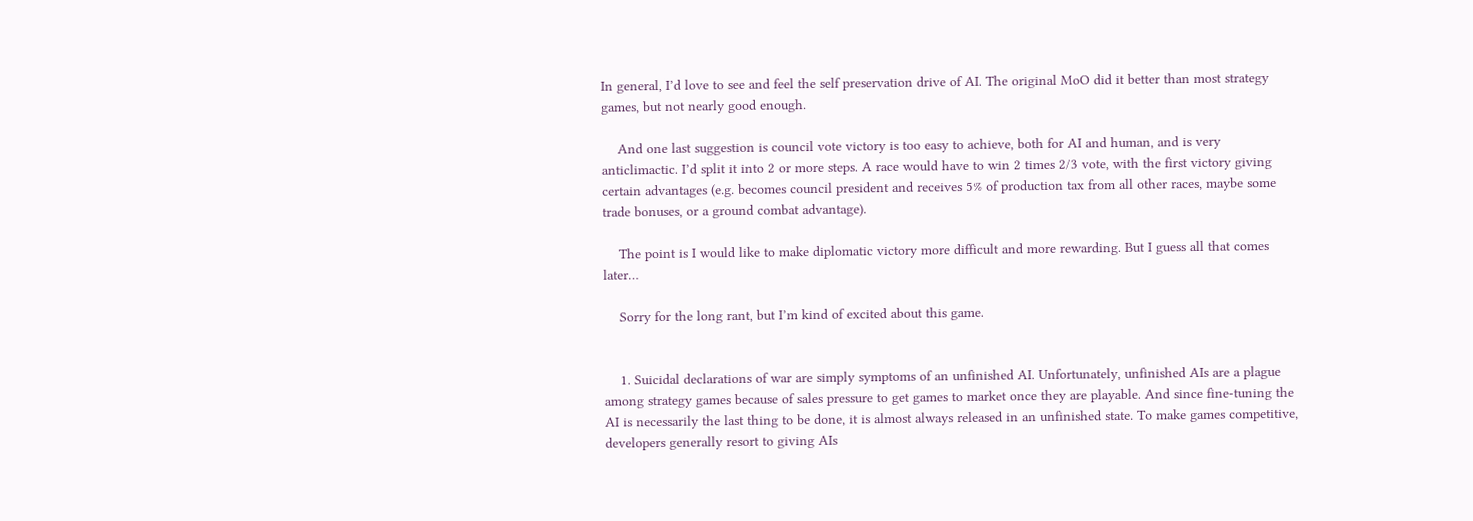In general, I’d love to see and feel the self preservation drive of AI. The original MoO did it better than most strategy games, but not nearly good enough.

    And one last suggestion is council vote victory is too easy to achieve, both for AI and human, and is very anticlimactic. I’d split it into 2 or more steps. A race would have to win 2 times 2/3 vote, with the first victory giving certain advantages (e.g. becomes council president and receives 5% of production tax from all other races, maybe some trade bonuses, or a ground combat advantage).

    The point is I would like to make diplomatic victory more difficult and more rewarding. But I guess all that comes later…

    Sorry for the long rant, but I’m kind of excited about this game.


    1. Suicidal declarations of war are simply symptoms of an unfinished AI. Unfortunately, unfinished AIs are a plague among strategy games because of sales pressure to get games to market once they are playable. And since fine-tuning the AI is necessarily the last thing to be done, it is almost always released in an unfinished state. To make games competitive, developers generally resort to giving AIs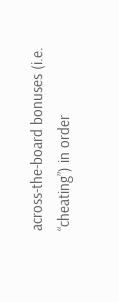across-the-board bonuses (i.e. “cheating”) in order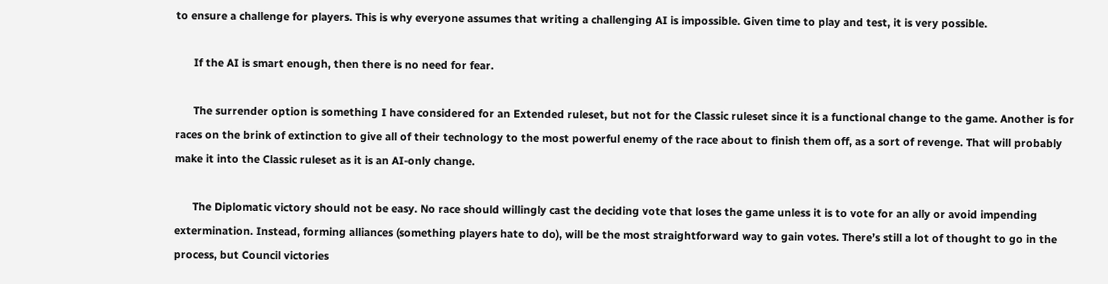to ensure a challenge for players. This is why everyone assumes that writing a challenging AI is impossible. Given time to play and test, it is very possible.

      If the AI is smart enough, then there is no need for fear.

      The surrender option is something I have considered for an Extended ruleset, but not for the Classic ruleset since it is a functional change to the game. Another is for races on the brink of extinction to give all of their technology to the most powerful enemy of the race about to finish them off, as a sort of revenge. That will probably make it into the Classic ruleset as it is an AI-only change.

      The Diplomatic victory should not be easy. No race should willingly cast the deciding vote that loses the game unless it is to vote for an ally or avoid impending extermination. Instead, forming alliances (something players hate to do), will be the most straightforward way to gain votes. There’s still a lot of thought to go in the process, but Council victories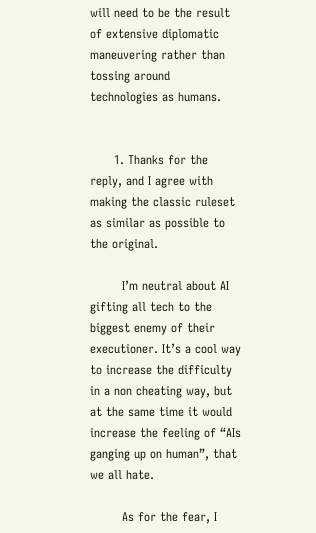will need to be the result of extensive diplomatic maneuvering rather than tossing around technologies as humans.


      1. Thanks for the reply, and I agree with making the classic ruleset as similar as possible to the original.

        I’m neutral about AI gifting all tech to the biggest enemy of their executioner. It’s a cool way to increase the difficulty in a non cheating way, but at the same time it would increase the feeling of “AIs ganging up on human”, that we all hate.

        As for the fear, I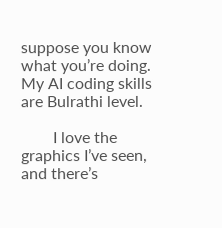suppose you know what you’re doing. My AI coding skills are Bulrathi level.

        I love the graphics I’ve seen, and there’s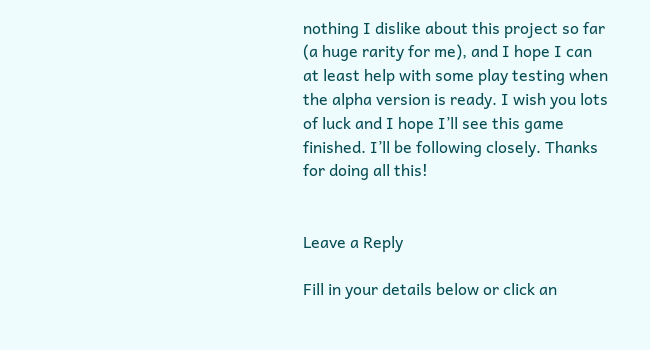nothing I dislike about this project so far (a huge rarity for me), and I hope I can at least help with some play testing when the alpha version is ready. I wish you lots of luck and I hope I’ll see this game finished. I’ll be following closely. Thanks for doing all this!


Leave a Reply

Fill in your details below or click an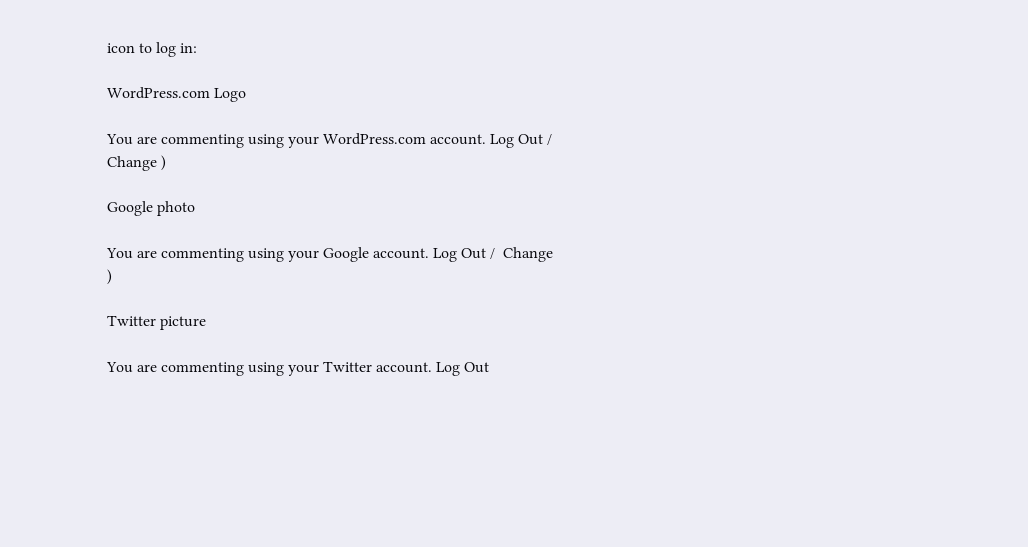icon to log in:

WordPress.com Logo

You are commenting using your WordPress.com account. Log Out /  Change )

Google photo

You are commenting using your Google account. Log Out /  Change )

Twitter picture

You are commenting using your Twitter account. Log Out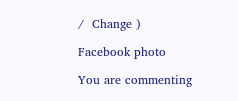/  Change )

Facebook photo

You are commenting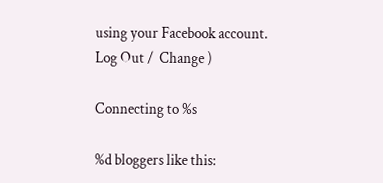using your Facebook account. Log Out /  Change )

Connecting to %s

%d bloggers like this: